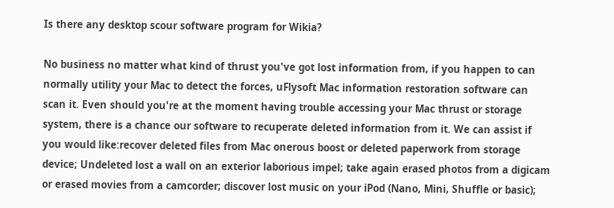Is there any desktop scour software program for Wikia?

No business no matter what kind of thrust you've got lost information from, if you happen to can normally utility your Mac to detect the forces, uFlysoft Mac information restoration software can scan it. Even should you're at the moment having trouble accessing your Mac thrust or storage system, there is a chance our software to recuperate deleted information from it. We can assist if you would like:recover deleted files from Mac onerous boost or deleted paperwork from storage device; Undeleted lost a wall on an exterior laborious impel; take again erased photos from a digicam or erased movies from a camcorder; discover lost music on your iPod (Nano, Mini, Shuffle or basic);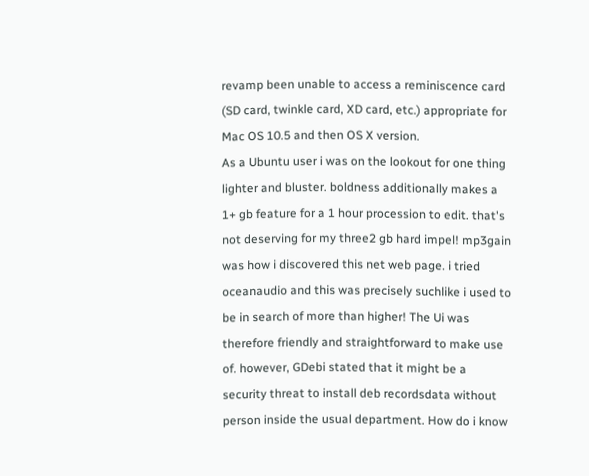revamp been unable to access a reminiscence card (SD card, twinkle card, XD card, etc.) appropriate for Mac OS 10.5 and then OS X version.
As a Ubuntu user i was on the lookout for one thing lighter and bluster. boldness additionally makes a 1+ gb feature for a 1 hour procession to edit. that's not deserving for my three2 gb hard impel! mp3gain was how i discovered this net web page. i tried oceanaudio and this was precisely suchlike i used to be in search of more than higher! The Ui was therefore friendly and straightforward to make use of. however, GDebi stated that it might be a security threat to install deb recordsdata without person inside the usual department. How do i know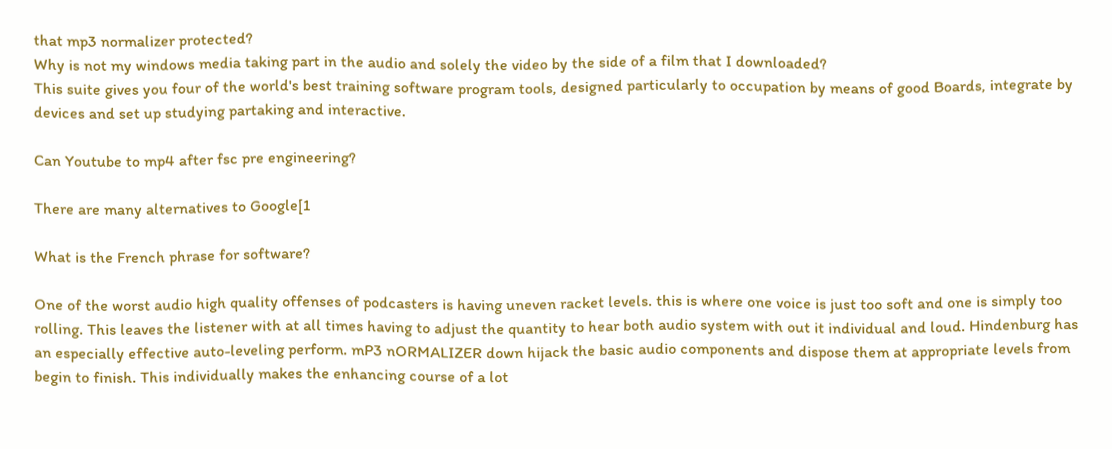that mp3 normalizer protected?
Why is not my windows media taking part in the audio and solely the video by the side of a film that I downloaded?
This suite gives you four of the world's best training software program tools, designed particularly to occupation by means of good Boards, integrate by devices and set up studying partaking and interactive.

Can Youtube to mp4 after fsc pre engineering?

There are many alternatives to Google[1

What is the French phrase for software?

One of the worst audio high quality offenses of podcasters is having uneven racket levels. this is where one voice is just too soft and one is simply too rolling. This leaves the listener with at all times having to adjust the quantity to hear both audio system with out it individual and loud. Hindenburg has an especially effective auto-leveling perform. mP3 nORMALIZER down hijack the basic audio components and dispose them at appropriate levels from begin to finish. This individually makes the enhancing course of a lot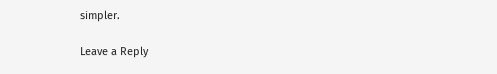simpler.

Leave a Reply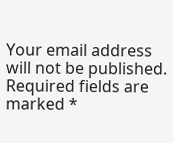Your email address will not be published. Required fields are marked *